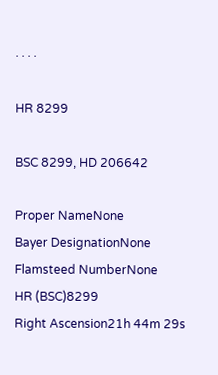· · · ·

HR 8299

BSC 8299, HD 206642

Proper NameNone
Bayer DesignationNone
Flamsteed NumberNone
HR (BSC)8299
Right Ascension21h 44m 29s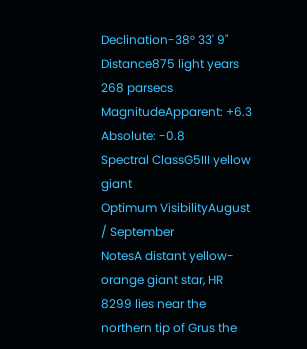Declination-38° 33' 9"
Distance875 light years
268 parsecs
MagnitudeApparent: +6.3
Absolute: -0.8
Spectral ClassG5III yellow giant
Optimum VisibilityAugust / September
NotesA distant yellow-orange giant star, HR 8299 lies near the northern tip of Grus the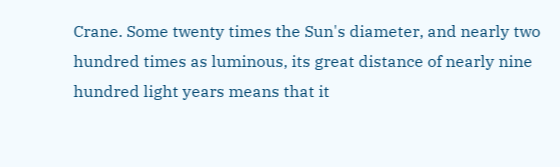Crane. Some twenty times the Sun's diameter, and nearly two hundred times as luminous, its great distance of nearly nine hundred light years means that it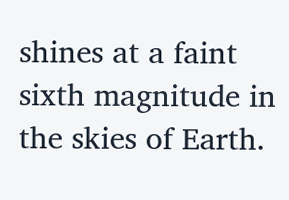shines at a faint sixth magnitude in the skies of Earth.